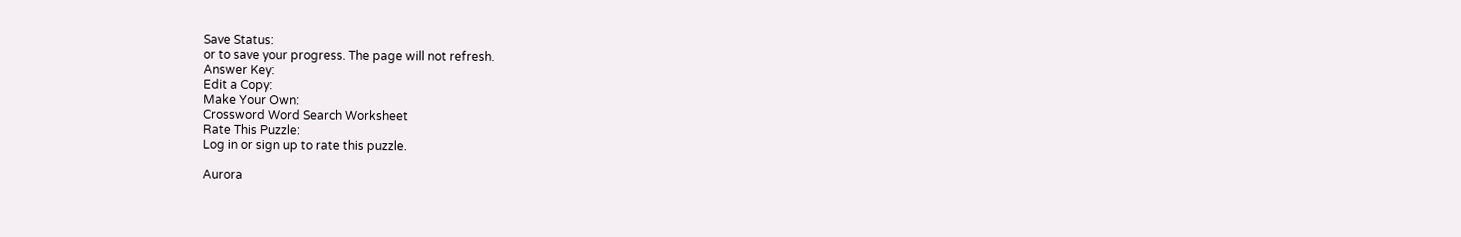Save Status:
or to save your progress. The page will not refresh.
Answer Key:
Edit a Copy:
Make Your Own:
Crossword Word Search Worksheet
Rate This Puzzle:
Log in or sign up to rate this puzzle.

Aurora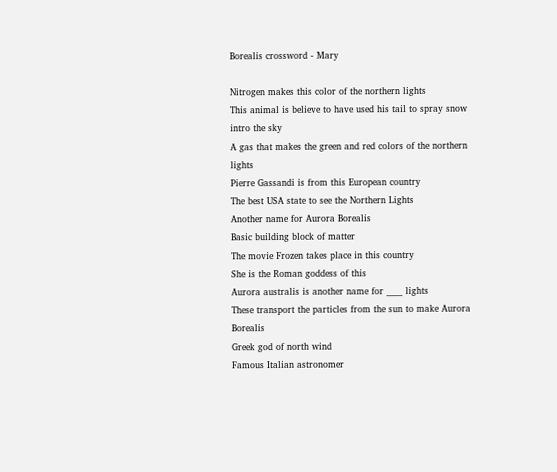Borealis crossword - Mary

Nitrogen makes this color of the northern lights
This animal is believe to have used his tail to spray snow intro the sky
A gas that makes the green and red colors of the northern lights
Pierre Gassandi is from this European country
The best USA state to see the Northern Lights
Another name for Aurora Borealis
Basic building block of matter
The movie Frozen takes place in this country
She is the Roman goddess of this
Aurora australis is another name for ____ lights
These transport the particles from the sun to make Aurora Borealis
Greek god of north wind
Famous Italian astronomer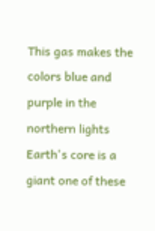This gas makes the colors blue and purple in the northern lights
Earth's core is a giant one of these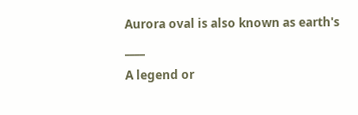Aurora oval is also known as earth's ____
A legend or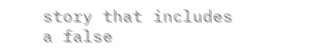story that includes a false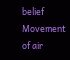belief
Movement of air